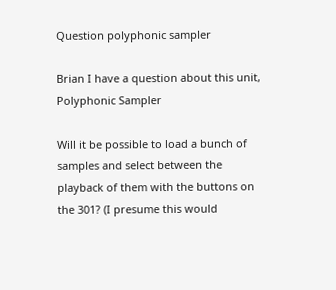Question polyphonic sampler

Brian I have a question about this unit, Polyphonic Sampler

Will it be possible to load a bunch of samples and select between the playback of them with the buttons on the 301? (I presume this would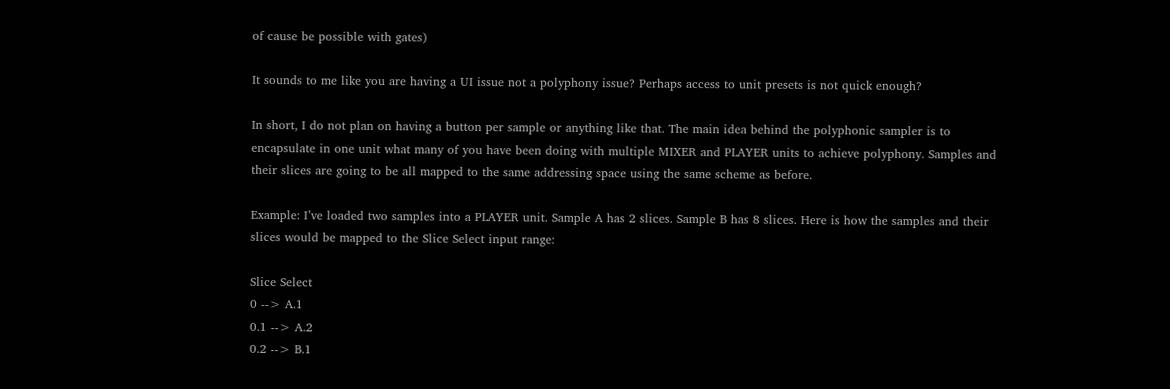of cause be possible with gates)

It sounds to me like you are having a UI issue not a polyphony issue? Perhaps access to unit presets is not quick enough?

In short, I do not plan on having a button per sample or anything like that. The main idea behind the polyphonic sampler is to encapsulate in one unit what many of you have been doing with multiple MIXER and PLAYER units to achieve polyphony. Samples and their slices are going to be all mapped to the same addressing space using the same scheme as before.

Example: I’ve loaded two samples into a PLAYER unit. Sample A has 2 slices. Sample B has 8 slices. Here is how the samples and their slices would be mapped to the Slice Select input range:

Slice Select
0 --> A.1
0.1 --> A.2
0.2 --> B.1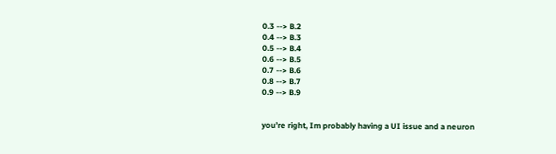0.3 --> B.2
0.4 --> B.3
0.5 --> B.4
0.6 --> B.5
0.7 --> B.6
0.8 --> B.7
0.9 --> B.9


you’re right, Im probably having a UI issue and a neuron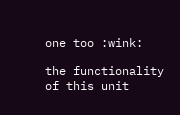one too :wink:

the functionality of this unit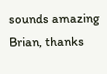sounds amazing Brian, thanks